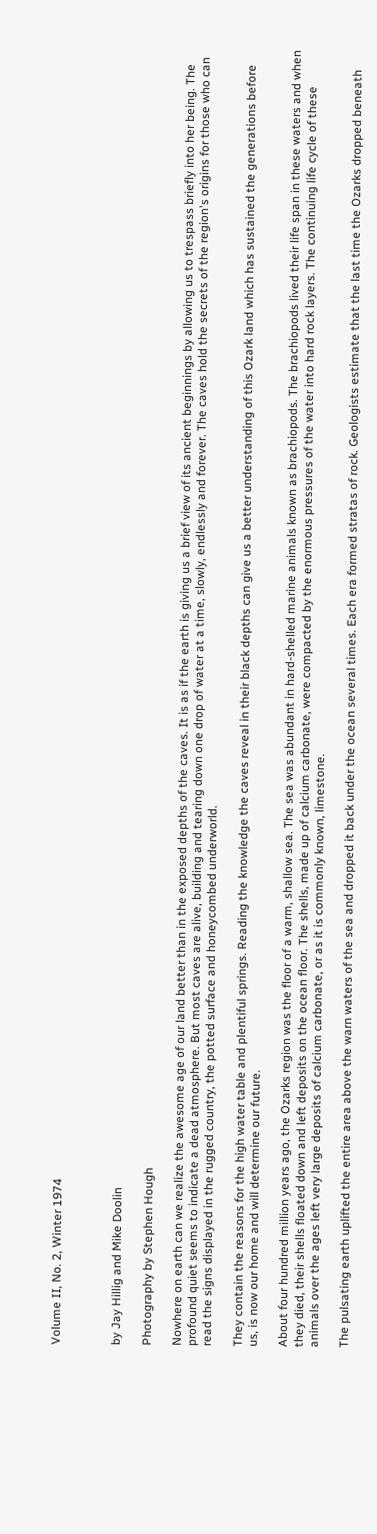Volume II, No. 2, Winter 1974



by Jay Hillig and Mike Doolin

Photography by Stephen Hough

Nowhere on earth can we realize the awesome age of our land better than in the exposed depths of the caves. It is as if the earth is giving us a brief view of its ancient beginnings by allowing us to trespass briefly into her being. The profound quiet seems to indicate a dead atmosphere. But most caves are alive, building and tearing down one drop of water at a time, slowly, endlessly and forever. The caves hold the secrets of the region's origins for those who can read the signs displayed in the rugged country, the potted surface and honeycombed underworld.

They contain the reasons for the high water table and plentiful springs. Reading the knowledge the caves reveal in their black depths can give us a better understanding of this Ozark land which has sustained the generations before us, is now our home and will determine our future.

About four hundred million years ago, the Ozarks region was the floor of a warm, shallow sea. The sea was abundant in hard-shelled marine animals known as brachiopods. The brachiopods lived their life span in these waters and when they died, their shells floated down and left deposits on the ocean floor. The shells, made up of calcium carbonate, were compacted by the enormous pressures of the water into hard rock layers. The continuing life cycle of these animals over the ages left very large deposits of calcium carbonate, or as it is commonly known, limestone.

The pulsating earth uplifted the entire area above the warn waters of the sea and dropped it back under the ocean several times. Each era formed stratas of rock. Geologists estimate that the last time the Ozarks dropped beneath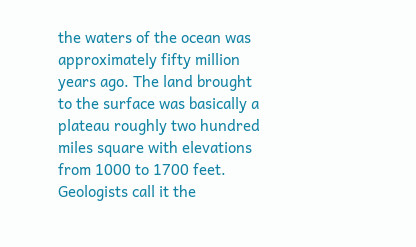the waters of the ocean was approximately fifty million years ago. The land brought to the surface was basically a plateau roughly two hundred miles square with elevations from 1000 to 1700 feet. Geologists call it the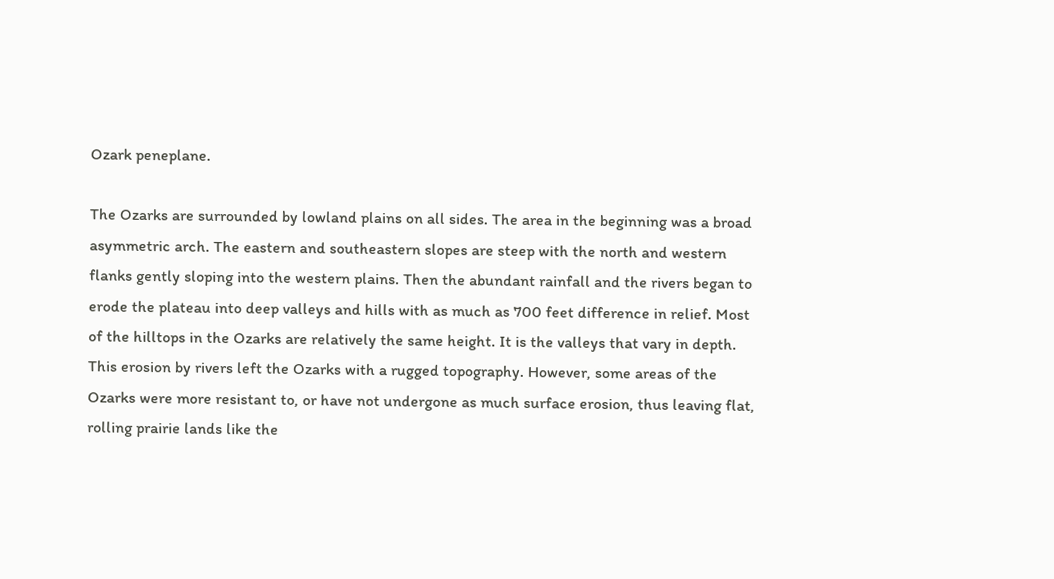Ozark peneplane.

The Ozarks are surrounded by lowland plains on all sides. The area in the beginning was a broad asymmetric arch. The eastern and southeastern slopes are steep with the north and western flanks gently sloping into the western plains. Then the abundant rainfall and the rivers began to erode the plateau into deep valleys and hills with as much as 700 feet difference in relief. Most of the hilltops in the Ozarks are relatively the same height. It is the valleys that vary in depth. This erosion by rivers left the Ozarks with a rugged topography. However, some areas of the Ozarks were more resistant to, or have not undergone as much surface erosion, thus leaving flat, rolling prairie lands like the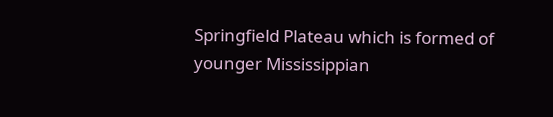Springfield Plateau which is formed of younger Mississippian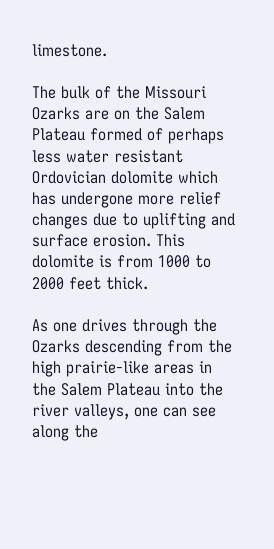limestone.

The bulk of the Missouri Ozarks are on the Salem Plateau formed of perhaps less water resistant Ordovician dolomite which has undergone more relief changes due to uplifting and surface erosion. This dolomite is from 1000 to 2000 feet thick.

As one drives through the Ozarks descending from the high prairie-like areas in the Salem Plateau into the river valleys, one can see along the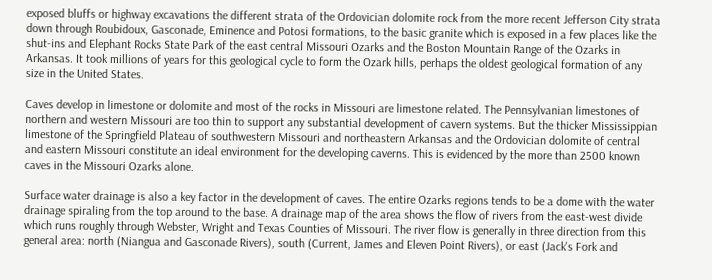exposed bluffs or highway excavations the different strata of the Ordovician dolomite rock from the more recent Jefferson City strata down through Roubidoux, Gasconade, Eminence and Potosi formations, to the basic granite which is exposed in a few places like the shut-ins and Elephant Rocks State Park of the east central Missouri Ozarks and the Boston Mountain Range of the Ozarks in Arkansas. It took millions of years for this geological cycle to form the Ozark hills, perhaps the oldest geological formation of any size in the United States.

Caves develop in limestone or dolomite and most of the rocks in Missouri are limestone related. The Pennsylvanian limestones of northern and western Missouri are too thin to support any substantial development of cavern systems. But the thicker Mississippian limestone of the Springfield Plateau of southwestern Missouri and northeastern Arkansas and the Ordovician dolomite of central and eastern Missouri constitute an ideal environment for the developing caverns. This is evidenced by the more than 2500 known caves in the Missouri Ozarks alone.

Surface water drainage is also a key factor in the development of caves. The entire Ozarks regions tends to be a dome with the water drainage spiraling from the top around to the base. A drainage map of the area shows the flow of rivers from the east-west divide which runs roughly through Webster, Wright and Texas Counties of Missouri. The river flow is generally in three direction from this general area: north (Niangua and Gasconade Rivers), south (Current, James and Eleven Point Rivers), or east (Jack's Fork and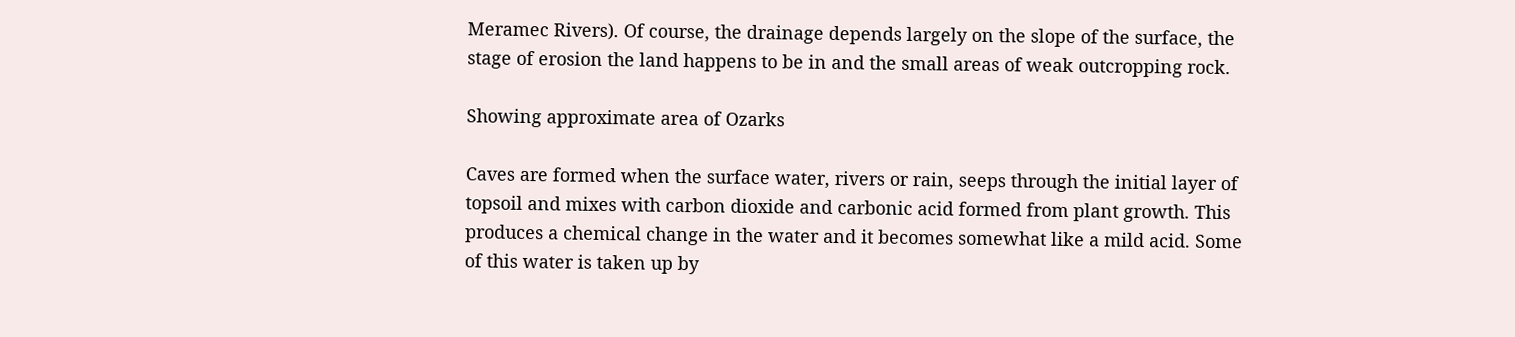Meramec Rivers). Of course, the drainage depends largely on the slope of the surface, the stage of erosion the land happens to be in and the small areas of weak outcropping rock.

Showing approximate area of Ozarks

Caves are formed when the surface water, rivers or rain, seeps through the initial layer of topsoil and mixes with carbon dioxide and carbonic acid formed from plant growth. This produces a chemical change in the water and it becomes somewhat like a mild acid. Some of this water is taken up by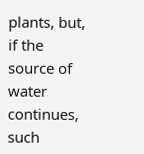plants, but, if the source of water continues, such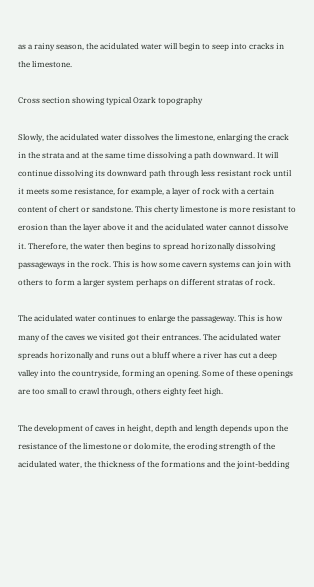as a rainy season, the acidulated water will begin to seep into cracks in the limestone.

Cross section showing typical Ozark topography

Slowly, the acidulated water dissolves the limestone, enlarging the crack in the strata and at the same time dissolving a path downward. It will continue dissolving its downward path through less resistant rock until it meets some resistance, for example, a layer of rock with a certain content of chert or sandstone. This cherty limestone is more resistant to erosion than the layer above it and the acidulated water cannot dissolve it. Therefore, the water then begins to spread horizonally dissolving passageways in the rock. This is how some cavern systems can join with others to form a larger system perhaps on different stratas of rock.

The acidulated water continues to enlarge the passageway. This is how many of the caves we visited got their entrances. The acidulated water spreads horizonally and runs out a bluff where a river has cut a deep valley into the countryside, forming an opening. Some of these openings are too small to crawl through, others eighty feet high.

The development of caves in height, depth and length depends upon the resistance of the limestone or dolomite, the eroding strength of the acidulated water, the thickness of the formations and the joint-bedding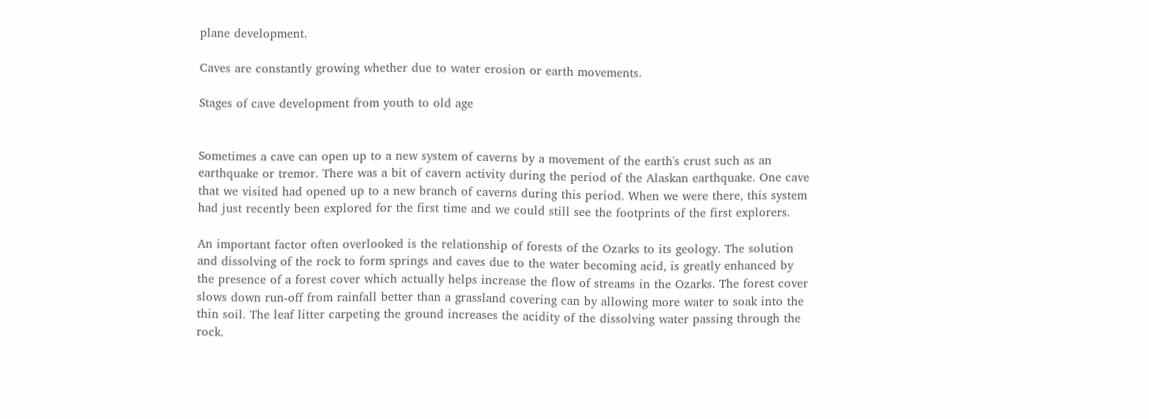plane development.

Caves are constantly growing whether due to water erosion or earth movements.

Stages of cave development from youth to old age


Sometimes a cave can open up to a new system of caverns by a movement of the earth's crust such as an earthquake or tremor. There was a bit of cavern activity during the period of the Alaskan earthquake. One cave that we visited had opened up to a new branch of caverns during this period. When we were there, this system had just recently been explored for the first time and we could still see the footprints of the first explorers.

An important factor often overlooked is the relationship of forests of the Ozarks to its geology. The solution and dissolving of the rock to form springs and caves due to the water becoming acid, is greatly enhanced by the presence of a forest cover which actually helps increase the flow of streams in the Ozarks. The forest cover slows down run-off from rainfall better than a grassland covering can by allowing more water to soak into the thin soil. The leaf litter carpeting the ground increases the acidity of the dissolving water passing through the rock.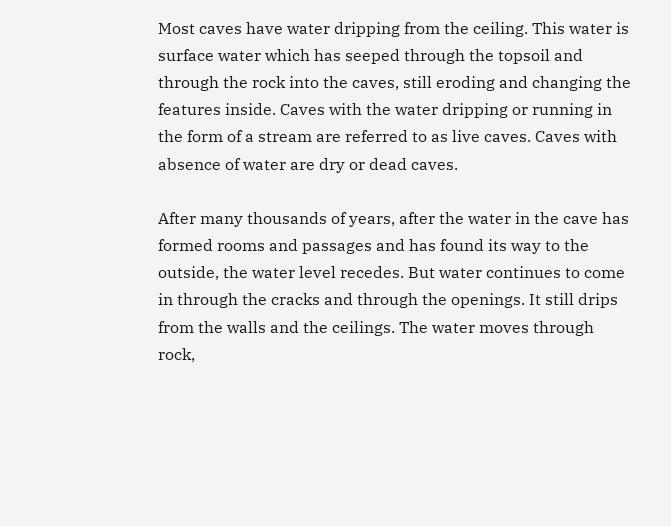Most caves have water dripping from the ceiling. This water is surface water which has seeped through the topsoil and through the rock into the caves, still eroding and changing the features inside. Caves with the water dripping or running in the form of a stream are referred to as live caves. Caves with absence of water are dry or dead caves.

After many thousands of years, after the water in the cave has formed rooms and passages and has found its way to the outside, the water level recedes. But water continues to come in through the cracks and through the openings. It still drips from the walls and the ceilings. The water moves through rock,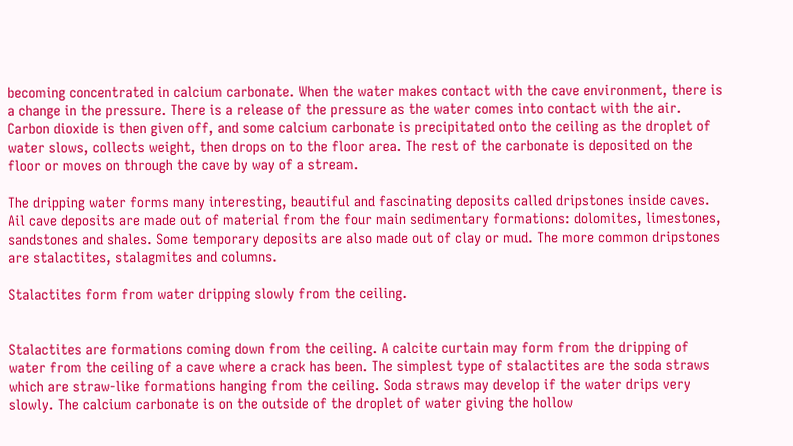becoming concentrated in calcium carbonate. When the water makes contact with the cave environment, there is a change in the pressure. There is a release of the pressure as the water comes into contact with the air. Carbon dioxide is then given off, and some calcium carbonate is precipitated onto the ceiling as the droplet of water slows, collects weight, then drops on to the floor area. The rest of the carbonate is deposited on the floor or moves on through the cave by way of a stream.

The dripping water forms many interesting, beautiful and fascinating deposits called dripstones inside caves. Ail cave deposits are made out of material from the four main sedimentary formations: dolomites, limestones, sandstones and shales. Some temporary deposits are also made out of clay or mud. The more common dripstones are stalactites, stalagmites and columns.

Stalactites form from water dripping slowly from the ceiling.


Stalactites are formations coming down from the ceiling. A calcite curtain may form from the dripping of water from the ceiling of a cave where a crack has been. The simplest type of stalactites are the soda straws which are straw-like formations hanging from the ceiling. Soda straws may develop if the water drips very slowly. The calcium carbonate is on the outside of the droplet of water giving the hollow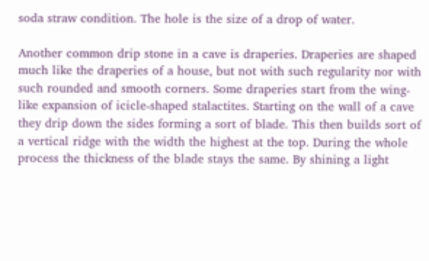soda straw condition. The hole is the size of a drop of water.

Another common drip stone in a cave is draperies. Draperies are shaped much like the draperies of a house, but not with such regularity nor with such rounded and smooth corners. Some draperies start from the wing-like expansion of icicle-shaped stalactites. Starting on the wall of a cave they drip down the sides forming a sort of blade. This then builds sort of a vertical ridge with the width the highest at the top. During the whole process the thickness of the blade stays the same. By shining a light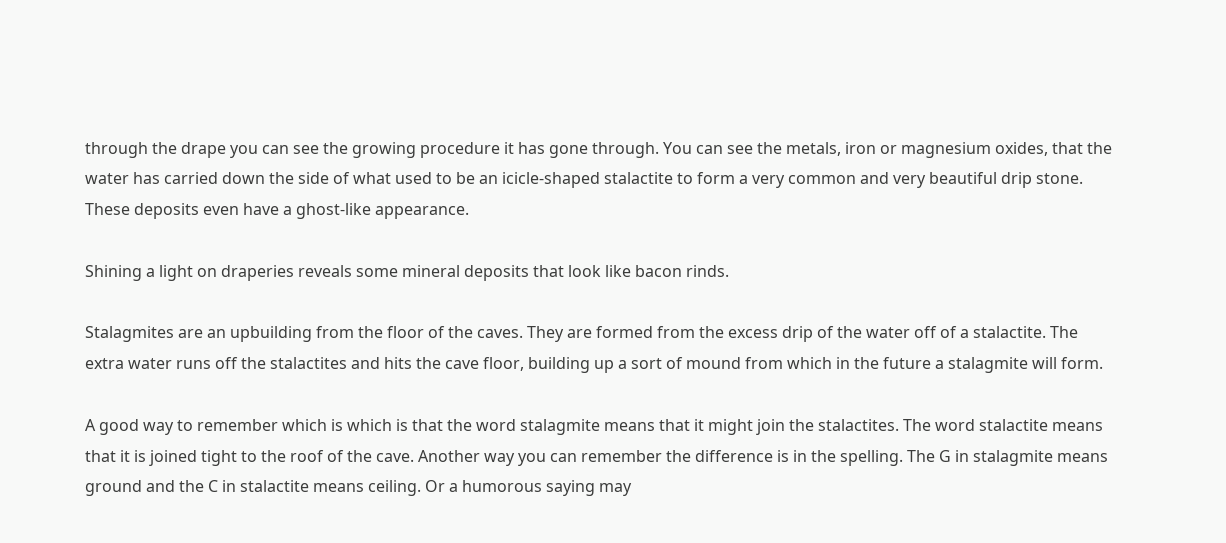through the drape you can see the growing procedure it has gone through. You can see the metals, iron or magnesium oxides, that the water has carried down the side of what used to be an icicle-shaped stalactite to form a very common and very beautiful drip stone. These deposits even have a ghost-like appearance.

Shining a light on draperies reveals some mineral deposits that look like bacon rinds.

Stalagmites are an upbuilding from the floor of the caves. They are formed from the excess drip of the water off of a stalactite. The extra water runs off the stalactites and hits the cave floor, building up a sort of mound from which in the future a stalagmite will form.

A good way to remember which is which is that the word stalagmite means that it might join the stalactites. The word stalactite means that it is joined tight to the roof of the cave. Another way you can remember the difference is in the spelling. The G in stalagmite means ground and the C in stalactite means ceiling. Or a humorous saying may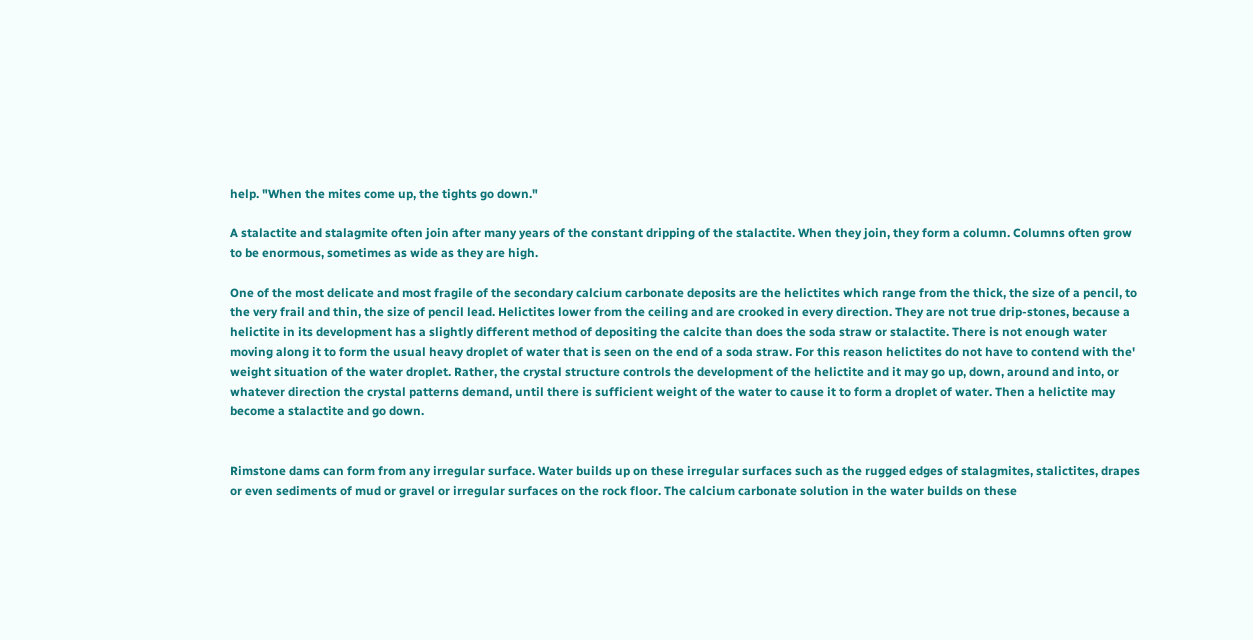help. "When the mites come up, the tights go down."

A stalactite and stalagmite often join after many years of the constant dripping of the stalactite. When they join, they form a column. Columns often grow to be enormous, sometimes as wide as they are high.

One of the most delicate and most fragile of the secondary calcium carbonate deposits are the helictites which range from the thick, the size of a pencil, to the very frail and thin, the size of pencil lead. Helictites lower from the ceiling and are crooked in every direction. They are not true drip-stones, because a helictite in its development has a slightly different method of depositing the calcite than does the soda straw or stalactite. There is not enough water moving along it to form the usual heavy droplet of water that is seen on the end of a soda straw. For this reason helictites do not have to contend with the' weight situation of the water droplet. Rather, the crystal structure controls the development of the helictite and it may go up, down, around and into, or whatever direction the crystal patterns demand, until there is sufficient weight of the water to cause it to form a droplet of water. Then a helictite may become a stalactite and go down.


Rimstone dams can form from any irregular surface. Water builds up on these irregular surfaces such as the rugged edges of stalagmites, stalictites, drapes or even sediments of mud or gravel or irregular surfaces on the rock floor. The calcium carbonate solution in the water builds on these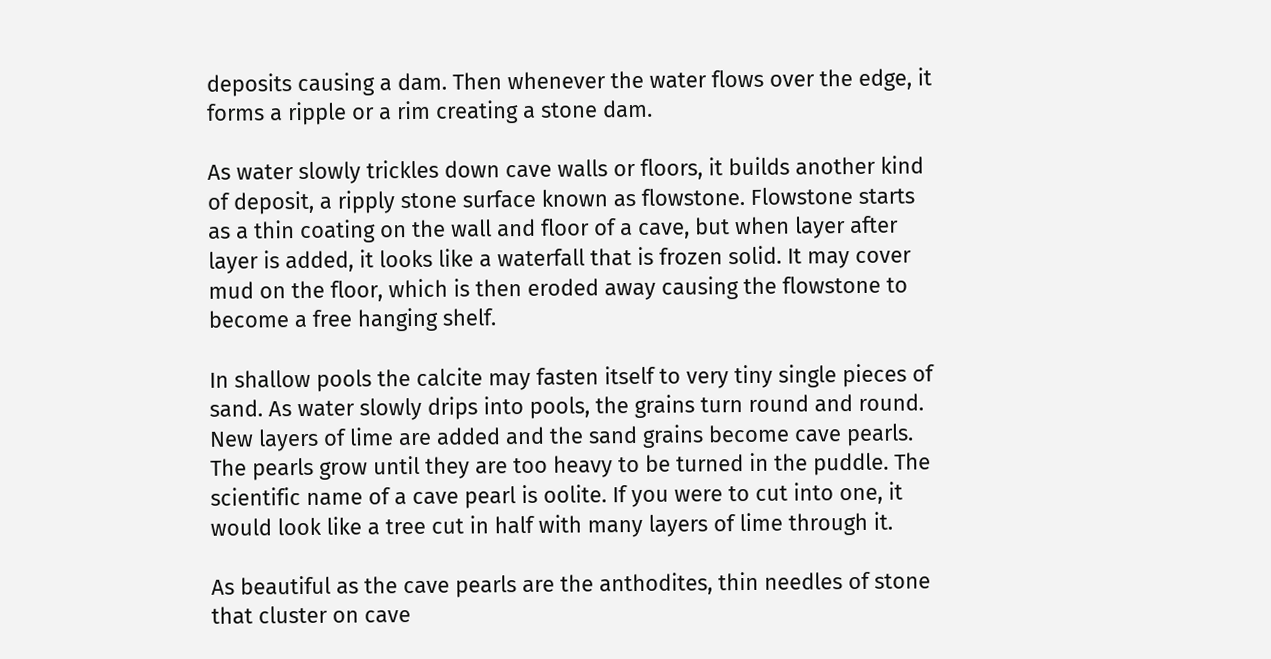deposits causing a dam. Then whenever the water flows over the edge, it forms a ripple or a rim creating a stone dam.

As water slowly trickles down cave walls or floors, it builds another kind of deposit, a ripply stone surface known as flowstone. Flowstone starts as a thin coating on the wall and floor of a cave, but when layer after layer is added, it looks like a waterfall that is frozen solid. It may cover mud on the floor, which is then eroded away causing the flowstone to become a free hanging shelf.

In shallow pools the calcite may fasten itself to very tiny single pieces of sand. As water slowly drips into pools, the grains turn round and round. New layers of lime are added and the sand grains become cave pearls. The pearls grow until they are too heavy to be turned in the puddle. The scientific name of a cave pearl is oolite. If you were to cut into one, it would look like a tree cut in half with many layers of lime through it.

As beautiful as the cave pearls are the anthodites, thin needles of stone that cluster on cave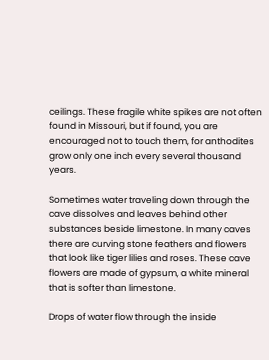ceilings. These fragile white spikes are not often found in Missouri, but if found, you are encouraged not to touch them, for anthodites grow only one inch every several thousand years.

Sometimes water traveling down through the cave dissolves and leaves behind other substances beside limestone. In many caves there are curving stone feathers and flowers that look like tiger lilies and roses. These cave flowers are made of gypsum, a white mineral that is softer than limestone.

Drops of water flow through the inside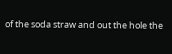of the soda straw and out the hole the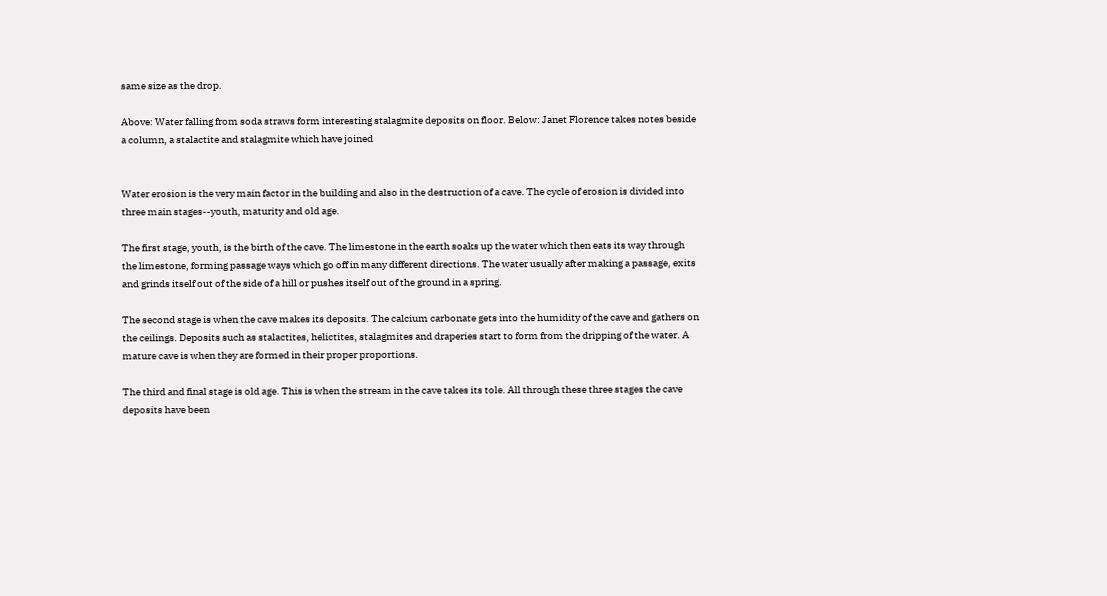same size as the drop.

Above: Water falling from soda straws form interesting stalagmite deposits on floor. Below: Janet Florence takes notes beside a column, a stalactite and stalagmite which have joined


Water erosion is the very main factor in the building and also in the destruction of a cave. The cycle of erosion is divided into three main stages--youth, maturity and old age.

The first stage, youth, is the birth of the cave. The limestone in the earth soaks up the water which then eats its way through the limestone, forming passage ways which go off in many different directions. The water usually after making a passage, exits and grinds itself out of the side of a hill or pushes itself out of the ground in a spring.

The second stage is when the cave makes its deposits. The calcium carbonate gets into the humidity of the cave and gathers on the ceilings. Deposits such as stalactites, helictites, stalagmites and draperies start to form from the dripping of the water. A mature cave is when they are formed in their proper proportions.

The third and final stage is old age. This is when the stream in the cave takes its tole. All through these three stages the cave deposits have been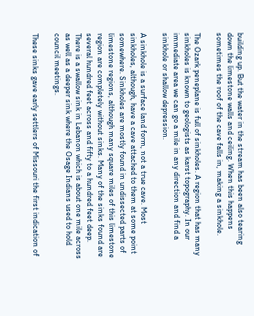building up. But the water in the stream has been also tearing down the limestone walls and ceiling. When this happens sometimes the roof of the cave falls in, making a sinkhole.

The Ozark peneplane is full of sinkholes. A region that has many sinkholes is known to geologists as karst topography. In our immediate area we can go a mile in any direction and find a sinkhole or shallow depression.

A sinkhole is a surface land form, not a true cave. Most sinkholes, although, have a cave attached to them at some point somewhere. Sinkholes are mostly found in undissected parts of limestone regions, although many square miles of this limestone region are completely without sinks. Many of the sinks found are several hundred feet across and fifty to a hundred feet deep. There is a swallow sink in Lebanon which is about one mile across as well as a deeper sink where the Osage Indians used to hold council meetings.

These sinks gave early settlers of Missouri the first indication of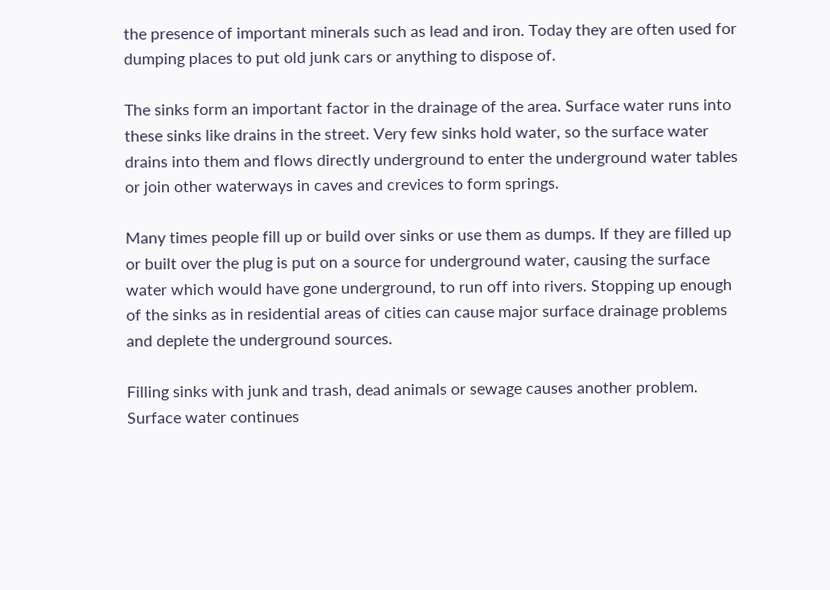the presence of important minerals such as lead and iron. Today they are often used for dumping places to put old junk cars or anything to dispose of.

The sinks form an important factor in the drainage of the area. Surface water runs into these sinks like drains in the street. Very few sinks hold water, so the surface water drains into them and flows directly underground to enter the underground water tables or join other waterways in caves and crevices to form springs.

Many times people fill up or build over sinks or use them as dumps. If they are filled up or built over the plug is put on a source for underground water, causing the surface water which would have gone underground, to run off into rivers. Stopping up enough of the sinks as in residential areas of cities can cause major surface drainage problems and deplete the underground sources.

Filling sinks with junk and trash, dead animals or sewage causes another problem. Surface water continues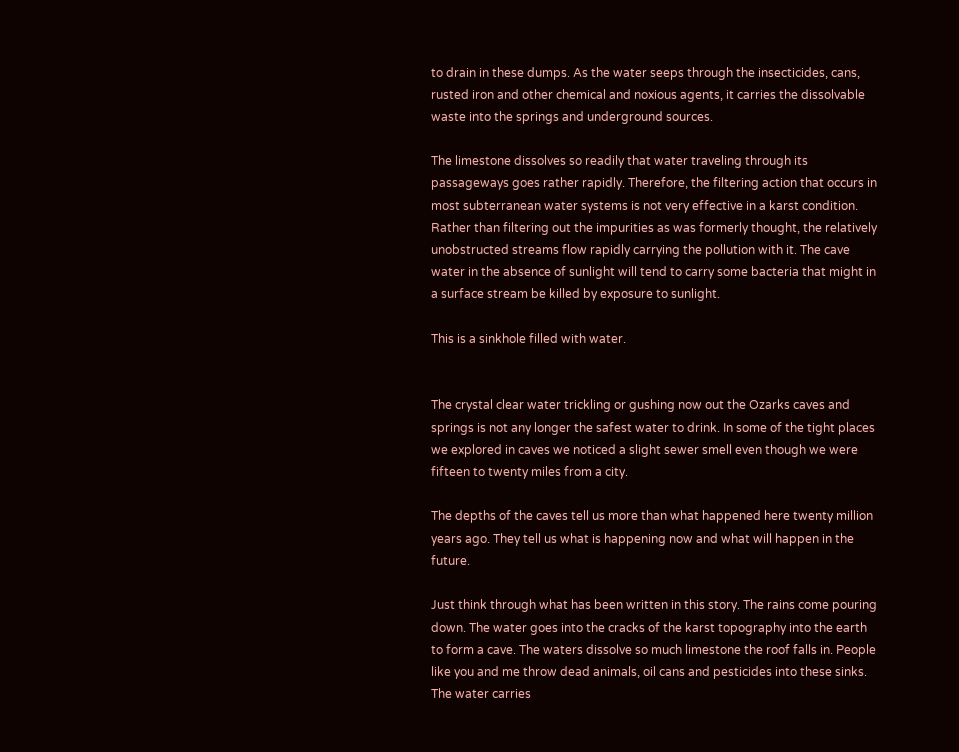to drain in these dumps. As the water seeps through the insecticides, cans, rusted iron and other chemical and noxious agents, it carries the dissolvable waste into the springs and underground sources.

The limestone dissolves so readily that water traveling through its passageways goes rather rapidly. Therefore, the filtering action that occurs in most subterranean water systems is not very effective in a karst condition. Rather than filtering out the impurities as was formerly thought, the relatively unobstructed streams flow rapidly carrying the pollution with it. The cave water in the absence of sunlight will tend to carry some bacteria that might in a surface stream be killed by exposure to sunlight.

This is a sinkhole filled with water.


The crystal clear water trickling or gushing now out the Ozarks caves and springs is not any longer the safest water to drink. In some of the tight places we explored in caves we noticed a slight sewer smell even though we were fifteen to twenty miles from a city.

The depths of the caves tell us more than what happened here twenty million years ago. They tell us what is happening now and what will happen in the future.

Just think through what has been written in this story. The rains come pouring down. The water goes into the cracks of the karst topography into the earth to form a cave. The waters dissolve so much limestone the roof falls in. People like you and me throw dead animals, oil cans and pesticides into these sinks. The water carries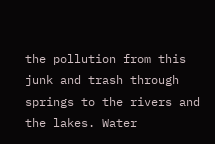the pollution from this junk and trash through springs to the rivers and the lakes. Water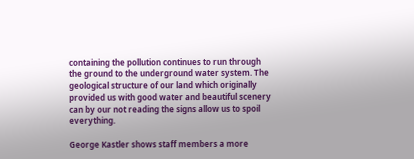containing the pollution continues to run through the ground to the underground water system. The geological structure of our land which originally provided us with good water and beautiful scenery can by our not reading the signs allow us to spoil everything.

George Kastler shows staff members a more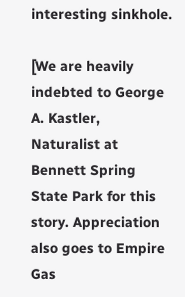interesting sinkhole.

[We are heavily indebted to George A. Kastler, Naturalist at Bennett Spring State Park for this story. Appreciation also goes to Empire Gas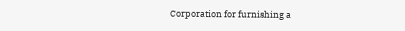Corporation for furnishing a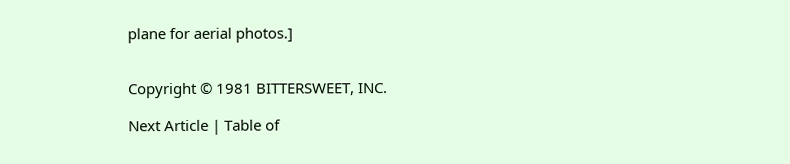plane for aerial photos.]


Copyright © 1981 BITTERSWEET, INC.

Next Article | Table of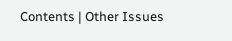Contents | Other Issues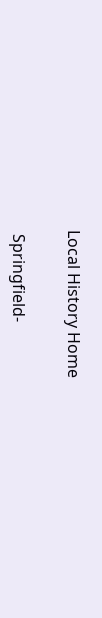Local History Home

 Springfield-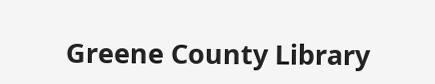Greene County Library